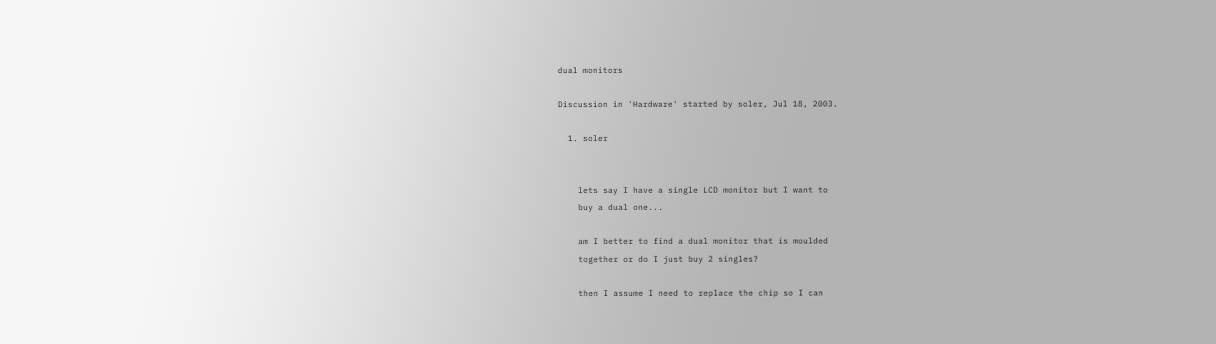dual monitors

Discussion in 'Hardware' started by soler, Jul 18, 2003.

  1. soler


    lets say I have a single LCD monitor but I want to
    buy a dual one...

    am I better to find a dual monitor that is moulded
    together or do I just buy 2 singles?

    then I assume I need to replace the chip so I can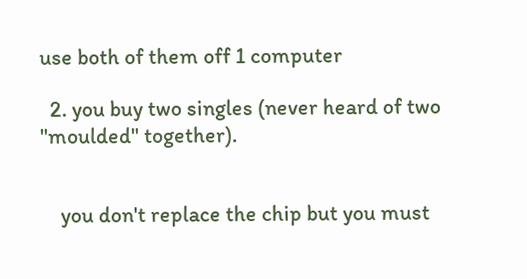use both of them off 1 computer

  2. you buy two singles (never heard of two "moulded" together).


    you don't replace the chip but you must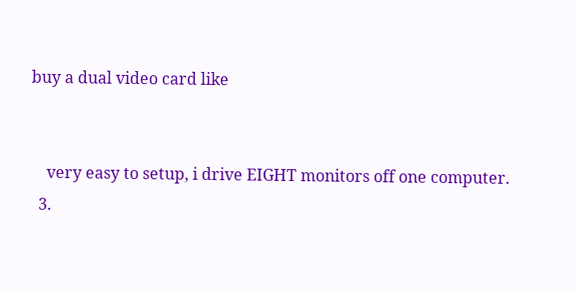buy a dual video card like


    very easy to setup, i drive EIGHT monitors off one computer.
  3.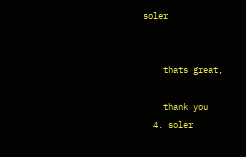soler


    thats great,

    thank you
  4. soler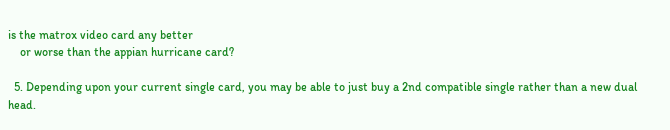is the matrox video card any better
    or worse than the appian hurricane card?

  5. Depending upon your current single card, you may be able to just buy a 2nd compatible single rather than a new dual head.